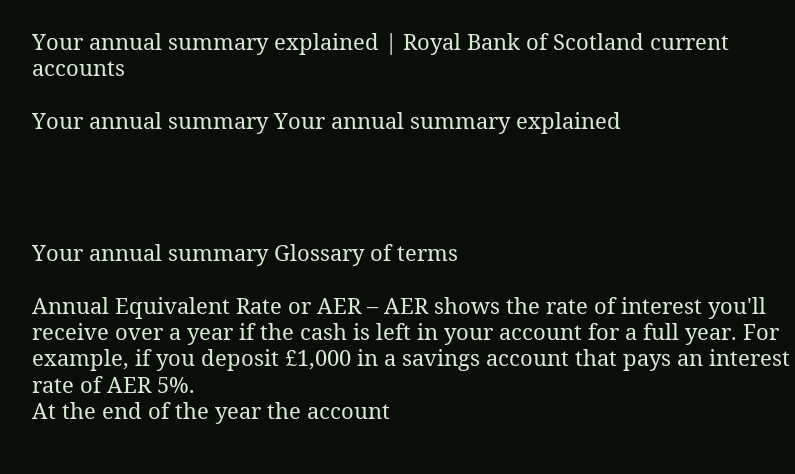Your annual summary explained | Royal Bank of Scotland current accounts

Your annual summary Your annual summary explained




Your annual summary Glossary of terms

Annual Equivalent Rate or AER – AER shows the rate of interest you'll receive over a year if the cash is left in your account for a full year. For example, if you deposit £1,000 in a savings account that pays an interest rate of AER 5%.
At the end of the year the account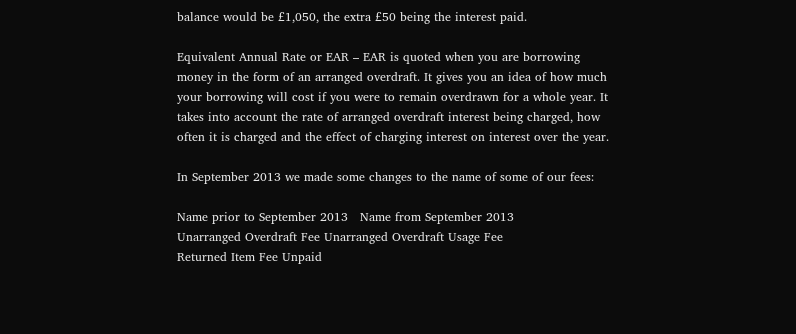balance would be £1,050, the extra £50 being the interest paid.

Equivalent Annual Rate or EAR – EAR is quoted when you are borrowing money in the form of an arranged overdraft. It gives you an idea of how much your borrowing will cost if you were to remain overdrawn for a whole year. It takes into account the rate of arranged overdraft interest being charged, how often it is charged and the effect of charging interest on interest over the year.

In September 2013 we made some changes to the name of some of our fees:

Name prior to September 2013   Name from September 2013
Unarranged Overdraft Fee Unarranged Overdraft Usage Fee
Returned Item Fee Unpaid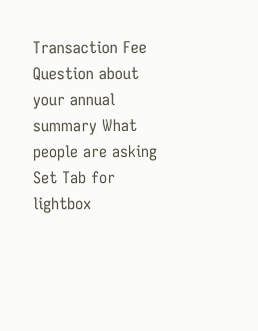Transaction Fee
Question about your annual summary What people are asking
Set Tab for lightbox